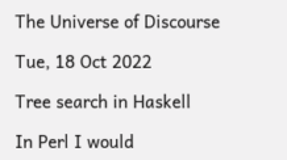The Universe of Discourse

Tue, 18 Oct 2022

Tree search in Haskell

In Perl I would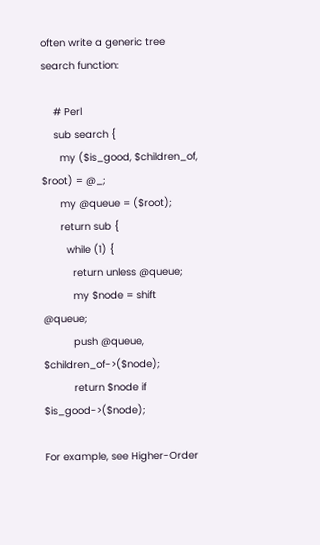often write a generic tree search function:

    # Perl
    sub search {
      my ($is_good, $children_of, $root) = @_;
      my @queue = ($root);
      return sub {
        while (1) {
          return unless @queue;
          my $node = shift @queue;
          push @queue, $children_of->($node);
          return $node if $is_good->($node);

For example, see Higher-Order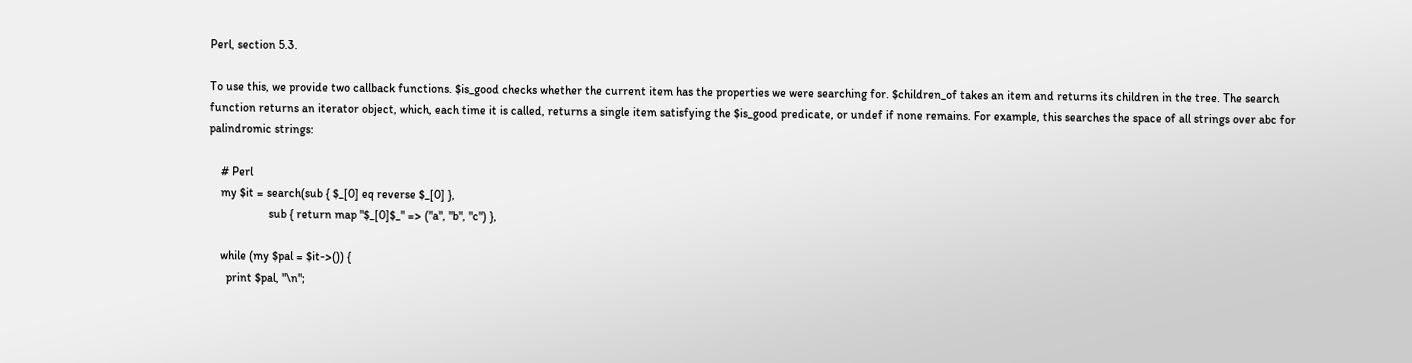Perl, section 5.3.

To use this, we provide two callback functions. $is_good checks whether the current item has the properties we were searching for. $children_of takes an item and returns its children in the tree. The search function returns an iterator object, which, each time it is called, returns a single item satisfying the $is_good predicate, or undef if none remains. For example, this searches the space of all strings over abc for palindromic strings:

    # Perl
    my $it = search(sub { $_[0] eq reverse $_[0] },
                    sub { return map "$_[0]$_" => ("a", "b", "c") },

    while (my $pal = $it->()) {
      print $pal, "\n";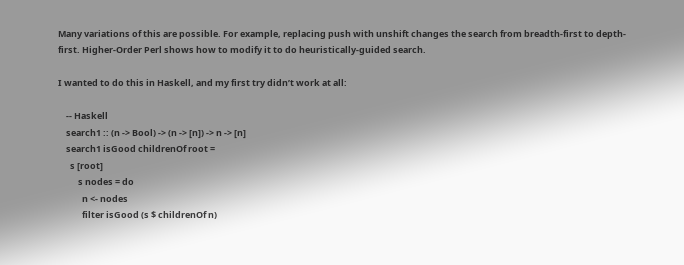Many variations of this are possible. For example, replacing push with unshift changes the search from breadth-first to depth-first. Higher-Order Perl shows how to modify it to do heuristically-guided search.

I wanted to do this in Haskell, and my first try didn’t work at all:

    -- Haskell
    search1 :: (n -> Bool) -> (n -> [n]) -> n -> [n]
    search1 isGood childrenOf root =
      s [root]
          s nodes = do
            n <- nodes
            filter isGood (s $ childrenOf n)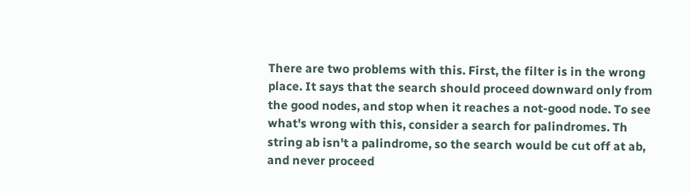There are two problems with this. First, the filter is in the wrong place. It says that the search should proceed downward only from the good nodes, and stop when it reaches a not-good node. To see what's wrong with this, consider a search for palindromes. Th string ab isn't a palindrome, so the search would be cut off at ab, and never proceed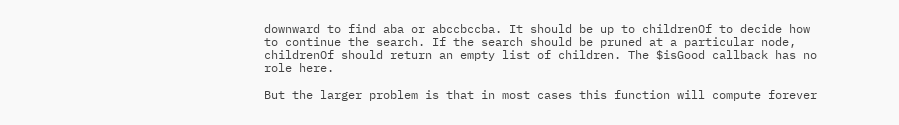downward to find aba or abccbccba. It should be up to childrenOf to decide how to continue the search. If the search should be pruned at a particular node, childrenOf should return an empty list of children. The $isGood callback has no role here.

But the larger problem is that in most cases this function will compute forever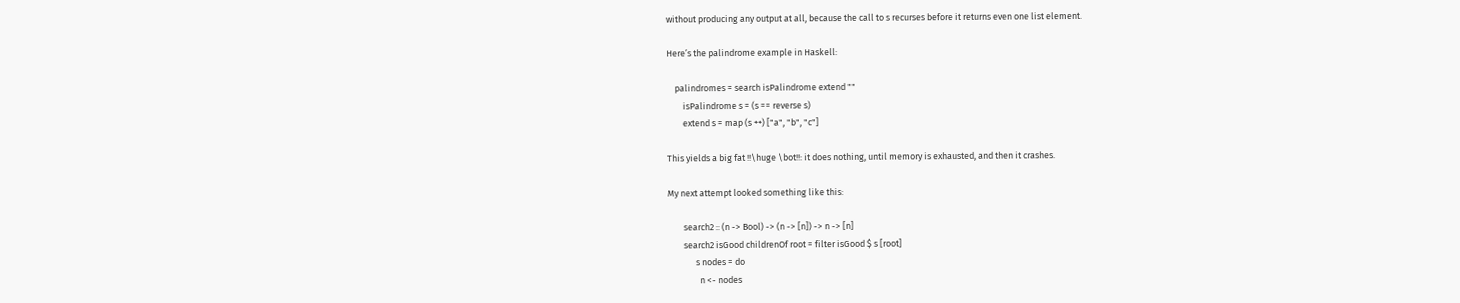without producing any output at all, because the call to s recurses before it returns even one list element.

Here’s the palindrome example in Haskell:

    palindromes = search isPalindrome extend ""
        isPalindrome s = (s == reverse s)
        extend s = map (s ++) ["a", "b", "c"]

This yields a big fat !!\huge \bot!!: it does nothing, until memory is exhausted, and then it crashes.

My next attempt looked something like this:

        search2 :: (n -> Bool) -> (n -> [n]) -> n -> [n]
        search2 isGood childrenOf root = filter isGood $ s [root]
              s nodes = do
                n <- nodes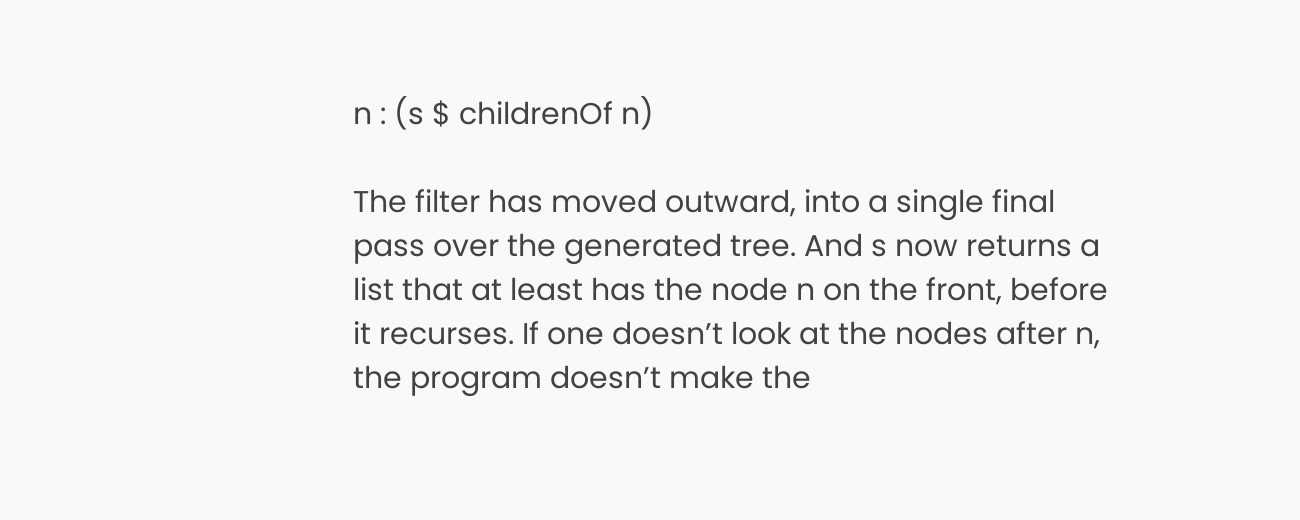n : (s $ childrenOf n)

The filter has moved outward, into a single final pass over the generated tree. And s now returns a list that at least has the node n on the front, before it recurses. If one doesn’t look at the nodes after n, the program doesn’t make the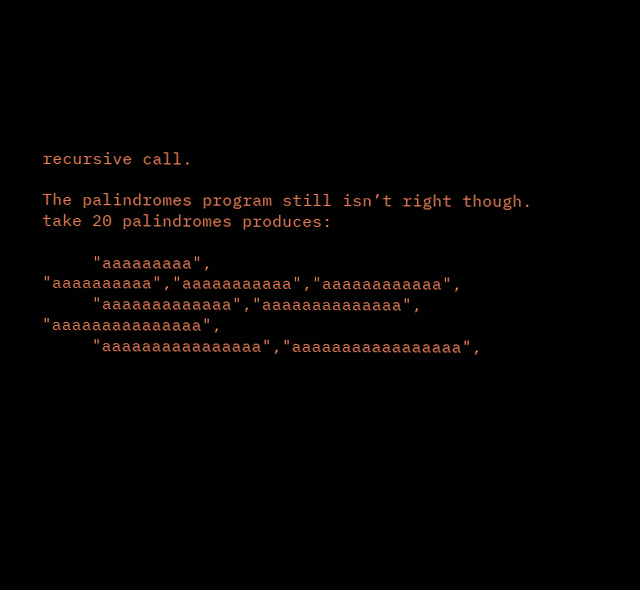recursive call.

The palindromes program still isn’t right though. take 20 palindromes produces:

     "aaaaaaaaa", "aaaaaaaaaa","aaaaaaaaaaa","aaaaaaaaaaaa",
     "aaaaaaaaaaaaa","aaaaaaaaaaaaaa", "aaaaaaaaaaaaaaa",
     "aaaaaaaaaaaaaaaa","aaaaaaaaaaaaaaaaa",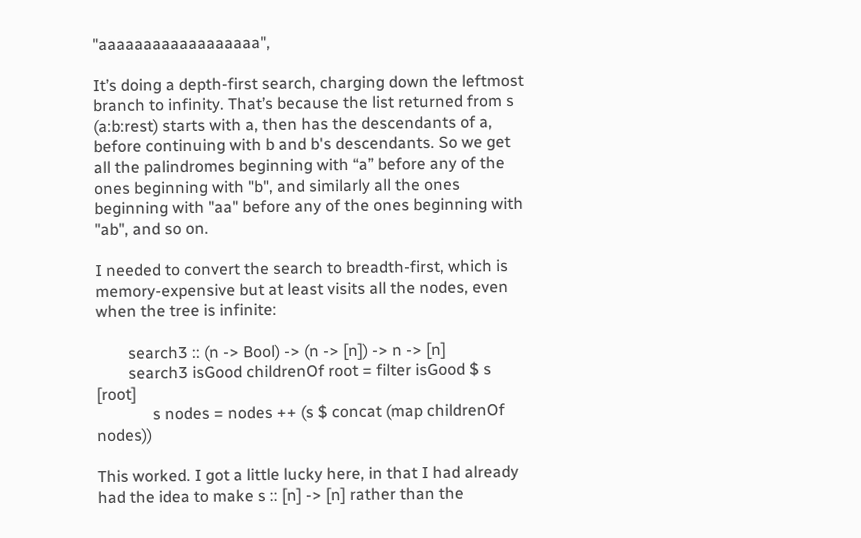"aaaaaaaaaaaaaaaaaa",

It’s doing a depth-first search, charging down the leftmost branch to infinity. That’s because the list returned from s (a:b:rest) starts with a, then has the descendants of a, before continuing with b and b's descendants. So we get all the palindromes beginning with “a” before any of the ones beginning with "b", and similarly all the ones beginning with "aa" before any of the ones beginning with "ab", and so on.

I needed to convert the search to breadth-first, which is memory-expensive but at least visits all the nodes, even when the tree is infinite:

        search3 :: (n -> Bool) -> (n -> [n]) -> n -> [n]
        search3 isGood childrenOf root = filter isGood $ s [root]
              s nodes = nodes ++ (s $ concat (map childrenOf nodes))

This worked. I got a little lucky here, in that I had already had the idea to make s :: [n] -> [n] rather than the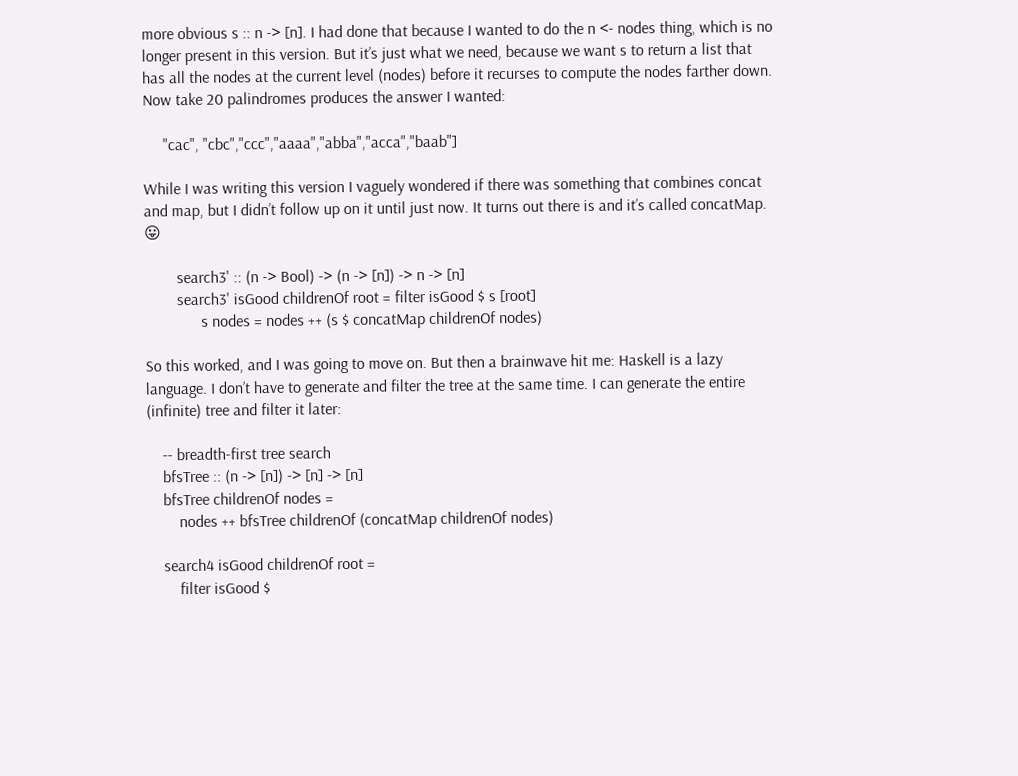more obvious s :: n -> [n]. I had done that because I wanted to do the n <- nodes thing, which is no longer present in this version. But it’s just what we need, because we want s to return a list that has all the nodes at the current level (nodes) before it recurses to compute the nodes farther down. Now take 20 palindromes produces the answer I wanted:

     "cac", "cbc","ccc","aaaa","abba","acca","baab"]

While I was writing this version I vaguely wondered if there was something that combines concat and map, but I didn’t follow up on it until just now. It turns out there is and it’s called concatMap. 😛

        search3' :: (n -> Bool) -> (n -> [n]) -> n -> [n]
        search3' isGood childrenOf root = filter isGood $ s [root]
              s nodes = nodes ++ (s $ concatMap childrenOf nodes)

So this worked, and I was going to move on. But then a brainwave hit me: Haskell is a lazy language. I don’t have to generate and filter the tree at the same time. I can generate the entire (infinite) tree and filter it later:

    -- breadth-first tree search
    bfsTree :: (n -> [n]) -> [n] -> [n]
    bfsTree childrenOf nodes =
        nodes ++ bfsTree childrenOf (concatMap childrenOf nodes)

    search4 isGood childrenOf root =
        filter isGood $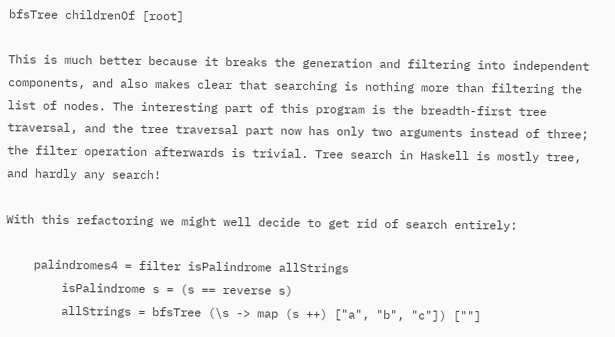bfsTree childrenOf [root]

This is much better because it breaks the generation and filtering into independent components, and also makes clear that searching is nothing more than filtering the list of nodes. The interesting part of this program is the breadth-first tree traversal, and the tree traversal part now has only two arguments instead of three; the filter operation afterwards is trivial. Tree search in Haskell is mostly tree, and hardly any search!

With this refactoring we might well decide to get rid of search entirely:

    palindromes4 = filter isPalindrome allStrings
        isPalindrome s = (s == reverse s)
        allStrings = bfsTree (\s -> map (s ++) ["a", "b", "c"]) [""]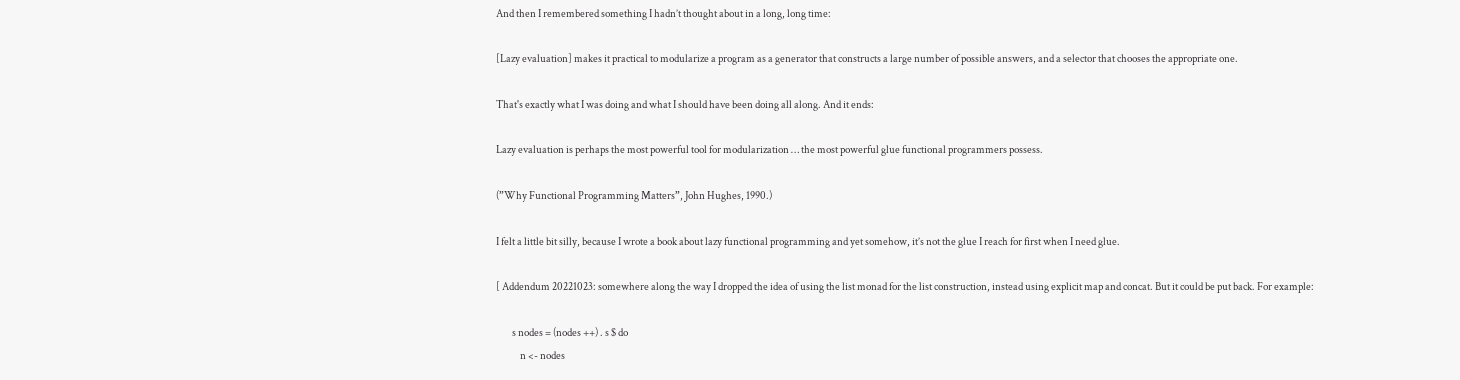And then I remembered something I hadn’t thought about in a long, long time:

[Lazy evaluation] makes it practical to modularize a program as a generator that constructs a large number of possible answers, and a selector that chooses the appropriate one.

That's exactly what I was doing and what I should have been doing all along. And it ends:

Lazy evaluation is perhaps the most powerful tool for modularization … the most powerful glue functional programmers possess.

(”Why Functional Programming Matters”, John Hughes, 1990.)

I felt a little bit silly, because I wrote a book about lazy functional programming and yet somehow, it’s not the glue I reach for first when I need glue.

[ Addendum 20221023: somewhere along the way I dropped the idea of using the list monad for the list construction, instead using explicit map and concat. But it could be put back. For example:

        s nodes = (nodes ++) . s $ do
            n <- nodes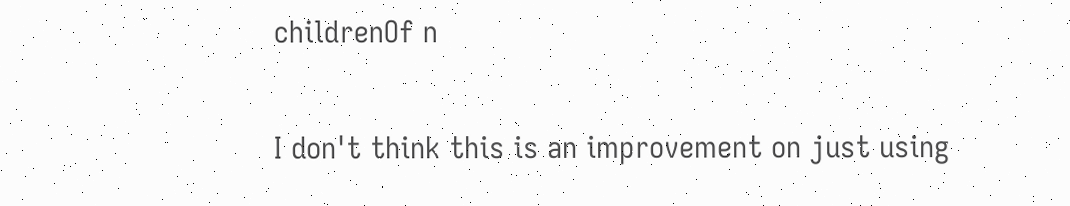childrenOf n

I don't think this is an improvement on just using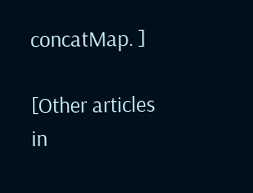concatMap. ]

[Other articles in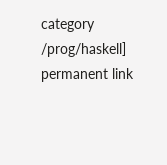category /prog/haskell] permanent link